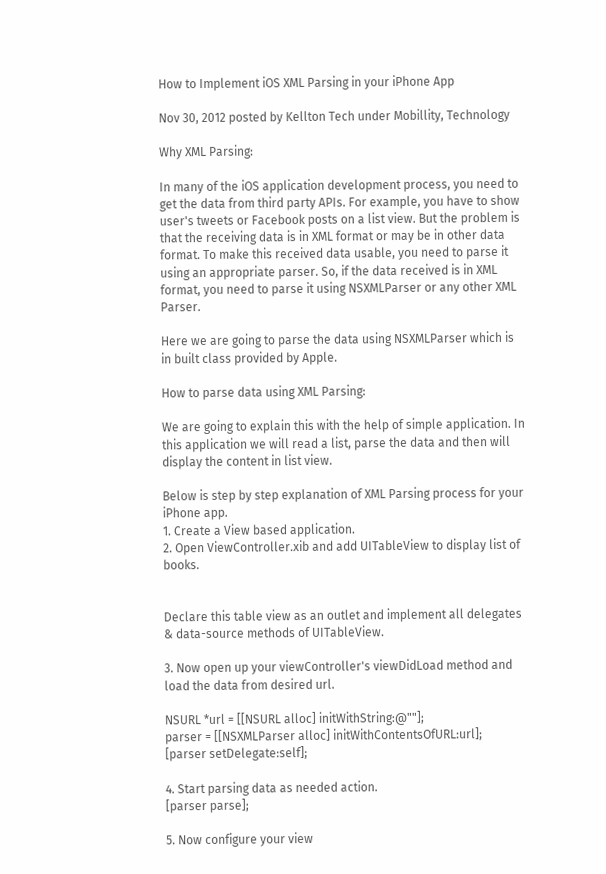How to Implement iOS XML Parsing in your iPhone App

Nov 30, 2012 posted by Kellton Tech under Mobillity, Technology

Why XML Parsing:

In many of the iOS application development process, you need to get the data from third party APIs. For example, you have to show user's tweets or Facebook posts on a list view. But the problem is that the receiving data is in XML format or may be in other data format. To make this received data usable, you need to parse it using an appropriate parser. So, if the data received is in XML format, you need to parse it using NSXMLParser or any other XML Parser.

Here we are going to parse the data using NSXMLParser which is in built class provided by Apple.

How to parse data using XML Parsing:

We are going to explain this with the help of simple application. In this application we will read a list, parse the data and then will display the content in list view.

Below is step by step explanation of XML Parsing process for your iPhone app.
1. Create a View based application.
2. Open ViewController.xib and add UITableView to display list of books.


Declare this table view as an outlet and implement all delegates & data-source methods of UITableView.

3. Now open up your viewController's viewDidLoad method and load the data from desired url.

NSURL *url = [[NSURL alloc] initWithString:@""];
parser = [[NSXMLParser alloc] initWithContentsOfURL:url];
[parser setDelegate:self];

4. Start parsing data as needed action.
[parser parse];

5. Now configure your view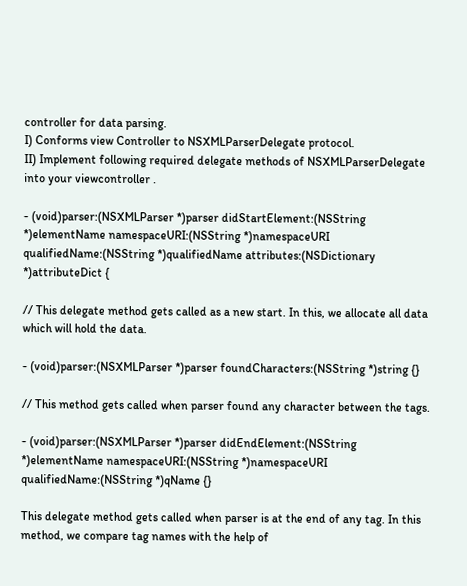controller for data parsing.
I) Conforms view Controller to NSXMLParserDelegate protocol.
II) Implement following required delegate methods of NSXMLParserDelegate into your viewcontroller .

- (void)parser:(NSXMLParser *)parser didStartElement:(NSString *)elementName namespaceURI:(NSString *)namespaceURI qualifiedName:(NSString *)qualifiedName attributes:(NSDictionary *)attributeDict {

// This delegate method gets called as a new start. In this, we allocate all data which will hold the data.

- (void)parser:(NSXMLParser *)parser foundCharacters:(NSString *)string {}

// This method gets called when parser found any character between the tags.

- (void)parser:(NSXMLParser *)parser didEndElement:(NSString *)elementName namespaceURI:(NSString *)namespaceURI qualifiedName:(NSString *)qName {}

This delegate method gets called when parser is at the end of any tag. In this method, we compare tag names with the help of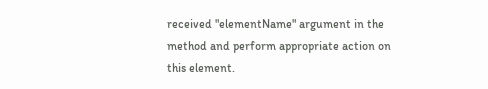received "elementName" argument in the method and perform appropriate action on this element.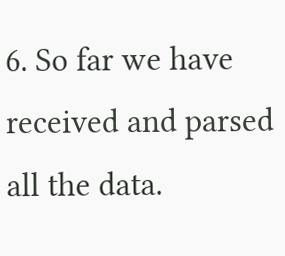6. So far we have received and parsed all the data.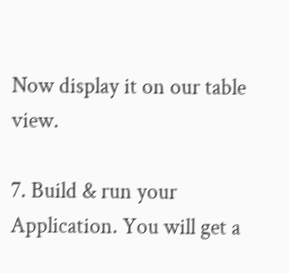Now display it on our table view.

7. Build & run your Application. You will get a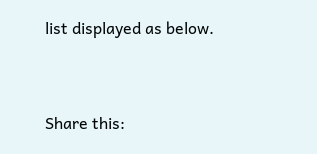list displayed as below.


Share this: